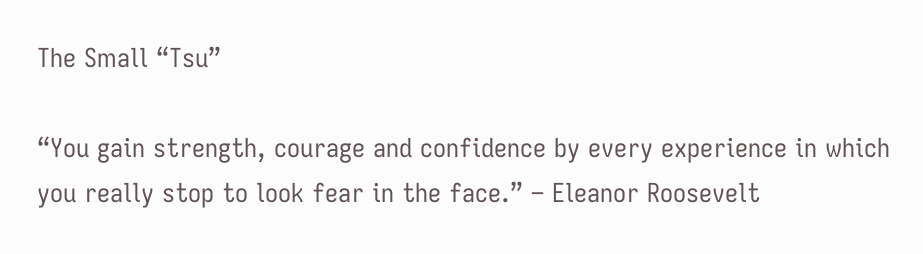The Small “Tsu”

“You gain strength, courage and confidence by every experience in which you really stop to look fear in the face.” – Eleanor Roosevelt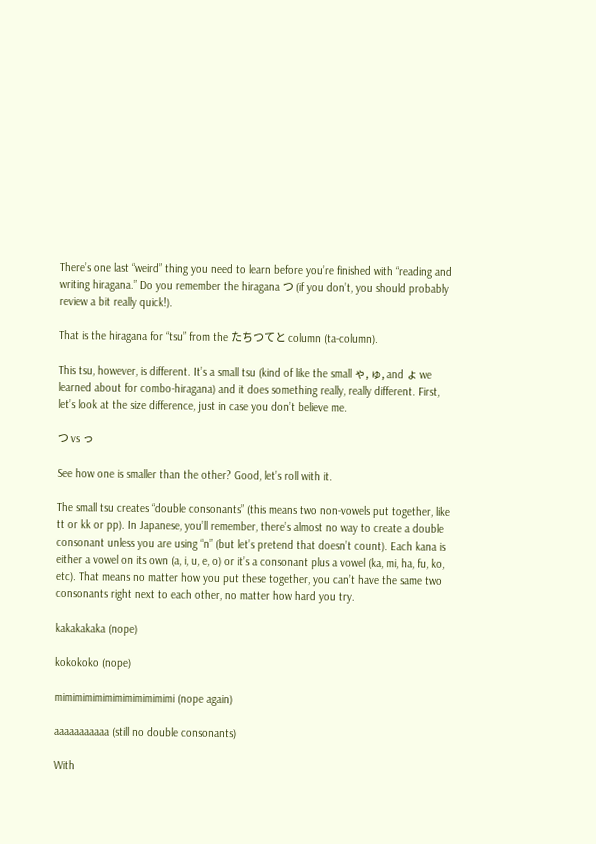There’s one last “weird” thing you need to learn before you’re finished with “reading and writing hiragana.” Do you remember the hiragana つ (if you don’t, you should probably review a bit really quick!).

That is the hiragana for “tsu” from the たちつてと column (ta-column).

This tsu, however, is different. It’s a small tsu (kind of like the small ゃ, ゅ, and ょ we learned about for combo-hiragana) and it does something really, really different. First, let’s look at the size difference, just in case you don’t believe me.

つ vs っ

See how one is smaller than the other? Good, let’s roll with it.

The small tsu creates “double consonants” (this means two non-vowels put together, like tt or kk or pp). In Japanese, you’ll remember, there’s almost no way to create a double consonant unless you are using “n” (but let’s pretend that doesn’t count). Each kana is either a vowel on its own (a, i, u, e, o) or it’s a consonant plus a vowel (ka, mi, ha, fu, ko, etc). That means no matter how you put these together, you can’t have the same two consonants right next to each other, no matter how hard you try.

kakakakaka (nope)

kokokoko (nope)

mimimimimimimimimimimimi (nope again)

aaaaaaaaaaa (still no double consonants)

With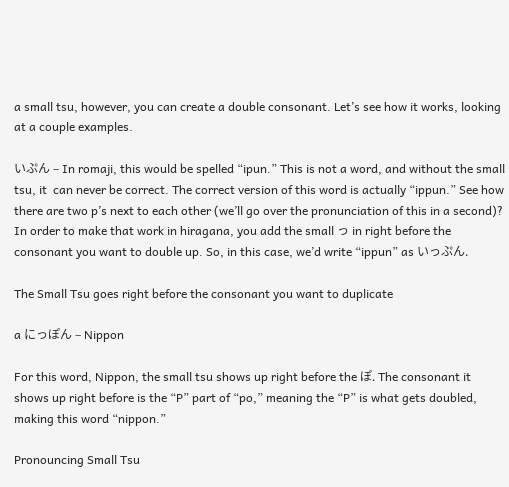a small tsu, however, you can create a double consonant. Let’s see how it works, looking at a couple examples.

いぷん – In romaji, this would be spelled “ipun.” This is not a word, and without the small tsu, it  can never be correct. The correct version of this word is actually “ippun.” See how there are two p’s next to each other (we’ll go over the pronunciation of this in a second)? In order to make that work in hiragana, you add the small っ in right before the consonant you want to double up. So, in this case, we’d write “ippun” as いっぷん.

The Small Tsu goes right before the consonant you want to duplicate

a にっぽん – Nippon

For this word, Nippon, the small tsu shows up right before the ぽ. The consonant it shows up right before is the “P” part of “po,” meaning the “P” is what gets doubled, making this word “nippon.”

Pronouncing Small Tsu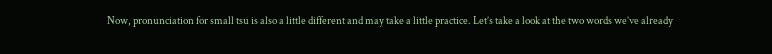Now, pronunciation for small tsu is also a little different and may take a little practice. Let’s take a look at the two words we’ve already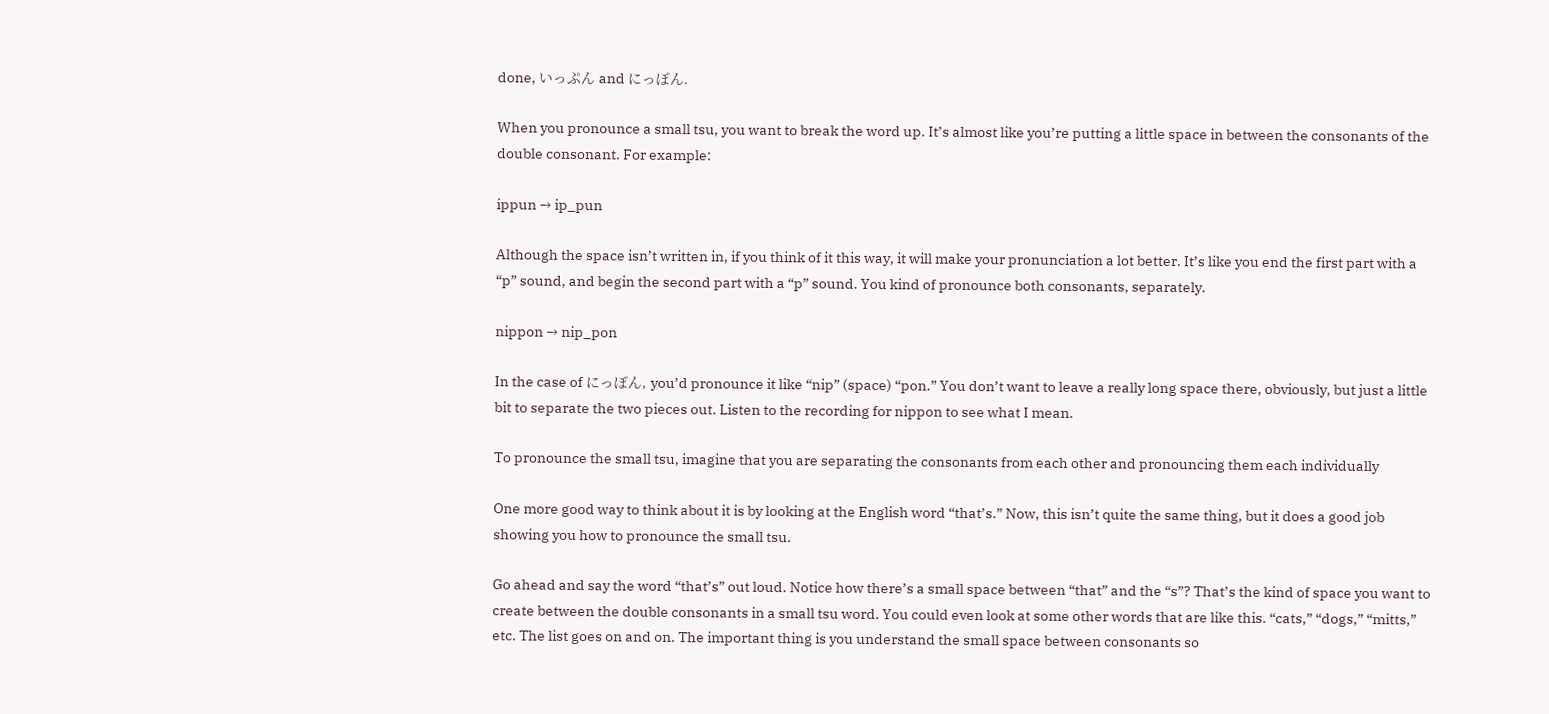done, いっぷん and にっぽん.

When you pronounce a small tsu, you want to break the word up. It’s almost like you’re putting a little space in between the consonants of the double consonant. For example:

ippun → ip_pun

Although the space isn’t written in, if you think of it this way, it will make your pronunciation a lot better. It’s like you end the first part with a “p” sound, and begin the second part with a “p” sound. You kind of pronounce both consonants, separately.

nippon → nip_pon

In the case of にっぽん, you’d pronounce it like “nip” (space) “pon.” You don’t want to leave a really long space there, obviously, but just a little bit to separate the two pieces out. Listen to the recording for nippon to see what I mean.

To pronounce the small tsu, imagine that you are separating the consonants from each other and pronouncing them each individually

One more good way to think about it is by looking at the English word “that’s.” Now, this isn’t quite the same thing, but it does a good job showing you how to pronounce the small tsu.

Go ahead and say the word “that’s” out loud. Notice how there’s a small space between “that” and the “s”? That’s the kind of space you want to create between the double consonants in a small tsu word. You could even look at some other words that are like this. “cats,” “dogs,” “mitts,” etc. The list goes on and on. The important thing is you understand the small space between consonants so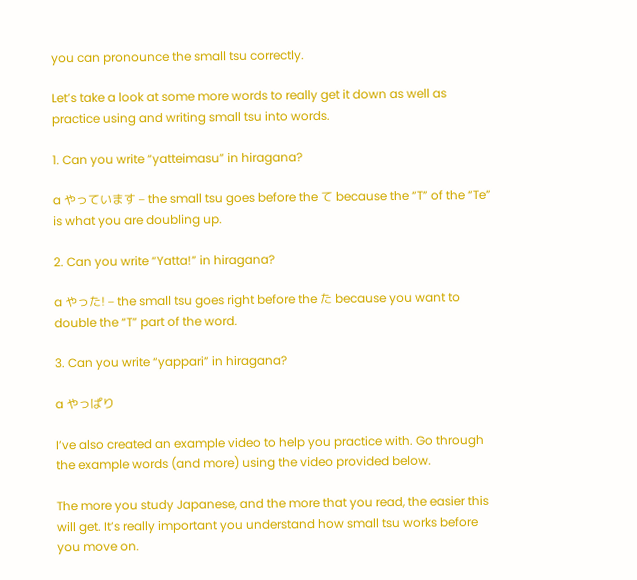you can pronounce the small tsu correctly.

Let’s take a look at some more words to really get it down as well as practice using and writing small tsu into words.

1. Can you write “yatteimasu” in hiragana?

a やっています – the small tsu goes before the て because the “T” of the “Te” is what you are doubling up.

2. Can you write “Yatta!” in hiragana?

a やった! – the small tsu goes right before the た because you want to double the “T” part of the word.

3. Can you write “yappari” in hiragana?

a やっぱり

I’ve also created an example video to help you practice with. Go through the example words (and more) using the video provided below.

The more you study Japanese, and the more that you read, the easier this will get. It’s really important you understand how small tsu works before you move on.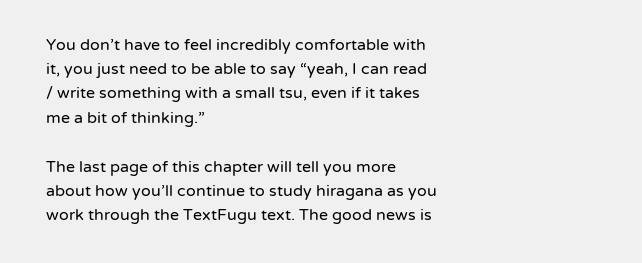You don’t have to feel incredibly comfortable with it, you just need to be able to say “yeah, I can read / write something with a small tsu, even if it takes me a bit of thinking.”

The last page of this chapter will tell you more about how you’ll continue to study hiragana as you work through the TextFugu text. The good news is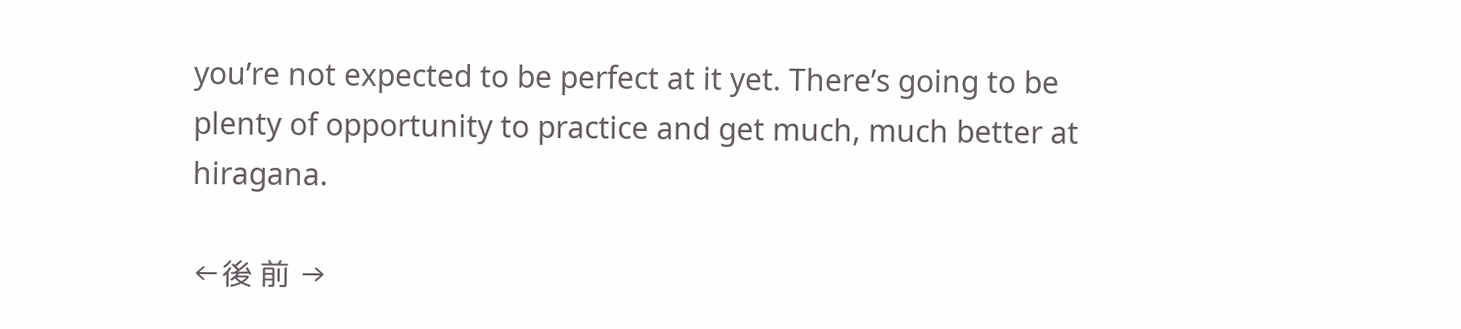you’re not expected to be perfect at it yet. There’s going to be plenty of opportunity to practice and get much, much better at hiragana.

←後 前 →